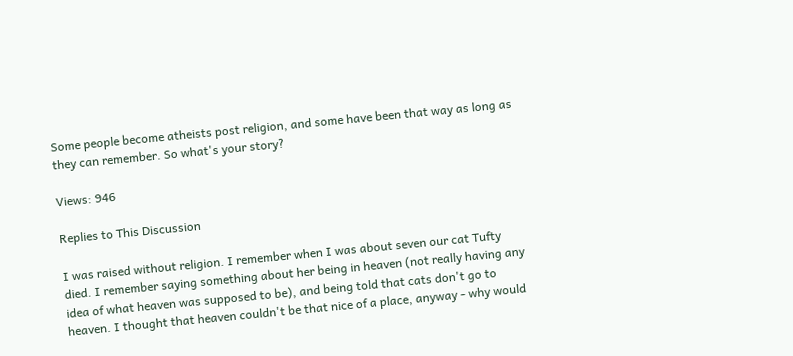Some people become atheists post religion, and some have been that way as long as they can remember. So what's your story?

Views: 946

Replies to This Discussion

I was raised without religion. I remember when I was about seven our cat Tufty died. I remember saying something about her being in heaven (not really having any idea of what heaven was supposed to be), and being told that cats don't go to heaven. I thought that heaven couldn't be that nice of a place, anyway - why would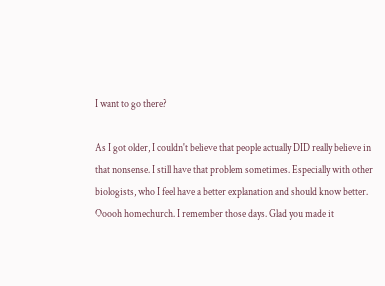I want to go there?

As I got older, I couldn't believe that people actually DID really believe in that nonsense. I still have that problem sometimes. Especially with other biologists, who I feel have a better explanation and should know better.
Ooooh homechurch. I remember those days. Glad you made it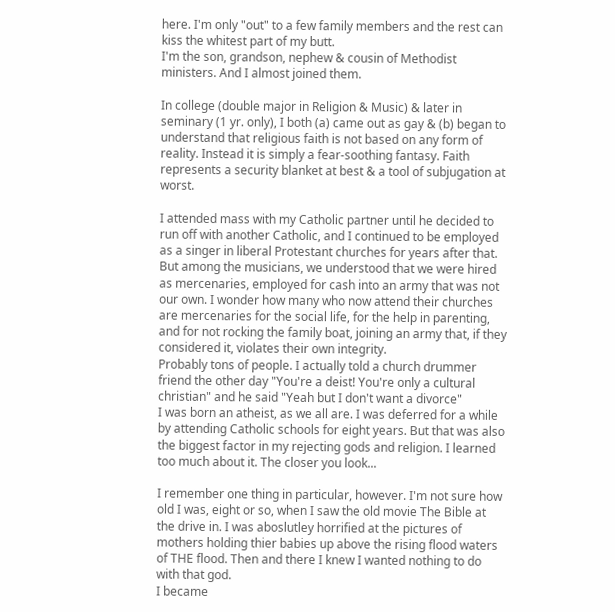here. I'm only "out" to a few family members and the rest can kiss the whitest part of my butt.
I'm the son, grandson, nephew & cousin of Methodist ministers. And I almost joined them.

In college (double major in Religion & Music) & later in seminary (1 yr. only), I both (a) came out as gay & (b) began to understand that religious faith is not based on any form of reality. Instead it is simply a fear-soothing fantasy. Faith represents a security blanket at best & a tool of subjugation at worst.

I attended mass with my Catholic partner until he decided to run off with another Catholic, and I continued to be employed as a singer in liberal Protestant churches for years after that. But among the musicians, we understood that we were hired as mercenaries, employed for cash into an army that was not our own. I wonder how many who now attend their churches are mercenaries for the social life, for the help in parenting, and for not rocking the family boat, joining an army that, if they considered it, violates their own integrity.
Probably tons of people. I actually told a church drummer friend the other day "You're a deist! You're only a cultural christian" and he said "Yeah but I don't want a divorce"
I was born an atheist, as we all are. I was deferred for a while by attending Catholic schools for eight years. But that was also the biggest factor in my rejecting gods and religion. I learned too much about it. The closer you look...

I remember one thing in particular, however. I'm not sure how old I was, eight or so, when I saw the old movie The Bible at the drive in. I was aboslutley horrified at the pictures of mothers holding thier babies up above the rising flood waters of THE flood. Then and there I knew I wanted nothing to do with that god.
I became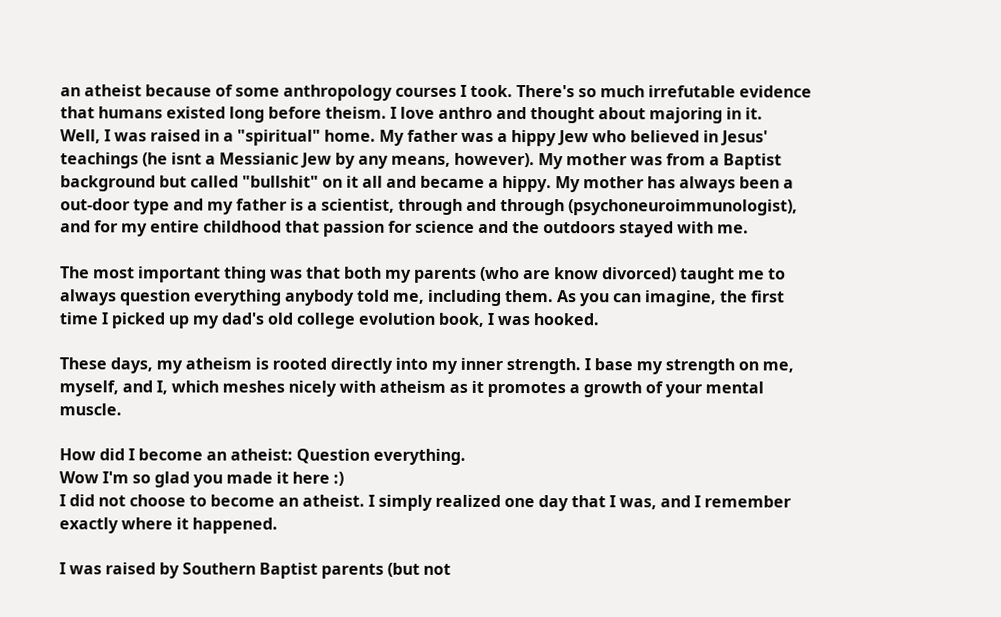an atheist because of some anthropology courses I took. There's so much irrefutable evidence that humans existed long before theism. I love anthro and thought about majoring in it.
Well, I was raised in a "spiritual" home. My father was a hippy Jew who believed in Jesus' teachings (he isnt a Messianic Jew by any means, however). My mother was from a Baptist background but called "bullshit" on it all and became a hippy. My mother has always been a out-door type and my father is a scientist, through and through (psychoneuroimmunologist), and for my entire childhood that passion for science and the outdoors stayed with me.

The most important thing was that both my parents (who are know divorced) taught me to always question everything anybody told me, including them. As you can imagine, the first time I picked up my dad's old college evolution book, I was hooked.

These days, my atheism is rooted directly into my inner strength. I base my strength on me, myself, and I, which meshes nicely with atheism as it promotes a growth of your mental muscle.

How did I become an atheist: Question everything.
Wow I'm so glad you made it here :)
I did not choose to become an atheist. I simply realized one day that I was, and I remember exactly where it happened.

I was raised by Southern Baptist parents (but not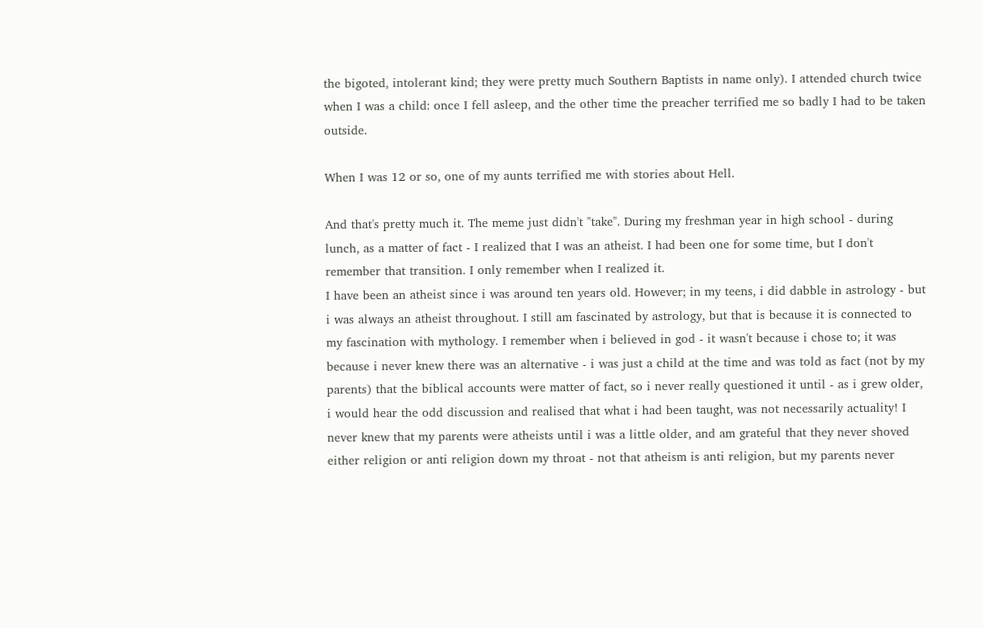the bigoted, intolerant kind; they were pretty much Southern Baptists in name only). I attended church twice when I was a child: once I fell asleep, and the other time the preacher terrified me so badly I had to be taken outside.

When I was 12 or so, one of my aunts terrified me with stories about Hell.

And that's pretty much it. The meme just didn't "take". During my freshman year in high school - during lunch, as a matter of fact - I realized that I was an atheist. I had been one for some time, but I don't remember that transition. I only remember when I realized it.
I have been an atheist since i was around ten years old. However; in my teens, i did dabble in astrology - but i was always an atheist throughout. I still am fascinated by astrology, but that is because it is connected to my fascination with mythology. I remember when i believed in god - it wasn't because i chose to; it was because i never knew there was an alternative - i was just a child at the time and was told as fact (not by my parents) that the biblical accounts were matter of fact, so i never really questioned it until - as i grew older, i would hear the odd discussion and realised that what i had been taught, was not necessarily actuality! I never knew that my parents were atheists until i was a little older, and am grateful that they never shoved either religion or anti religion down my throat - not that atheism is anti religion, but my parents never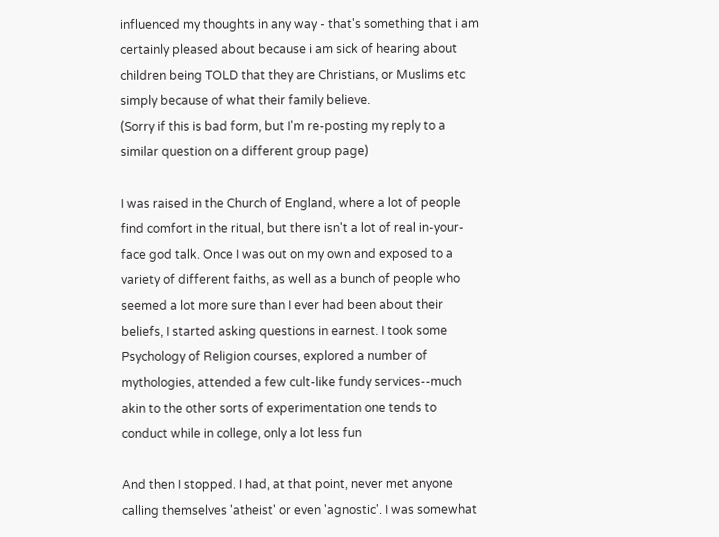influenced my thoughts in any way - that's something that i am certainly pleased about because i am sick of hearing about children being TOLD that they are Christians, or Muslims etc simply because of what their family believe.
(Sorry if this is bad form, but I'm re-posting my reply to a similar question on a different group page)

I was raised in the Church of England, where a lot of people find comfort in the ritual, but there isn't a lot of real in-your-face god talk. Once I was out on my own and exposed to a variety of different faiths, as well as a bunch of people who seemed a lot more sure than I ever had been about their beliefs, I started asking questions in earnest. I took some Psychology of Religion courses, explored a number of mythologies, attended a few cult-like fundy services--much akin to the other sorts of experimentation one tends to conduct while in college, only a lot less fun

And then I stopped. I had, at that point, never met anyone calling themselves 'atheist' or even 'agnostic'. I was somewhat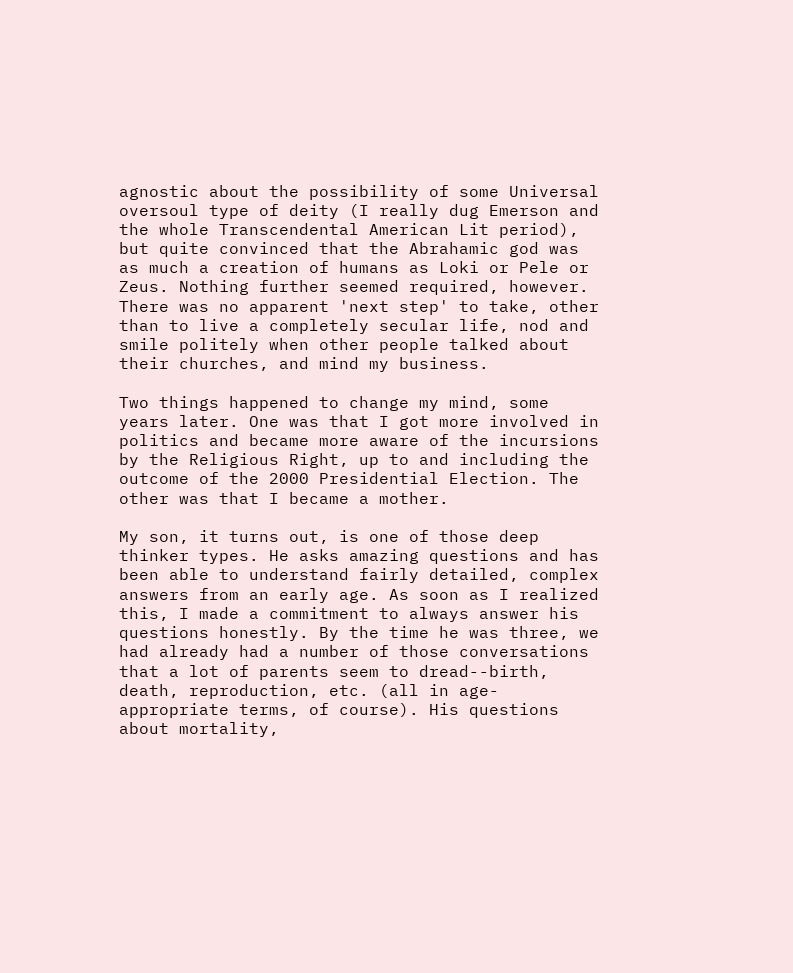agnostic about the possibility of some Universal oversoul type of deity (I really dug Emerson and the whole Transcendental American Lit period), but quite convinced that the Abrahamic god was as much a creation of humans as Loki or Pele or Zeus. Nothing further seemed required, however. There was no apparent 'next step' to take, other than to live a completely secular life, nod and smile politely when other people talked about their churches, and mind my business.

Two things happened to change my mind, some years later. One was that I got more involved in politics and became more aware of the incursions by the Religious Right, up to and including the outcome of the 2000 Presidential Election. The other was that I became a mother.

My son, it turns out, is one of those deep thinker types. He asks amazing questions and has been able to understand fairly detailed, complex answers from an early age. As soon as I realized this, I made a commitment to always answer his questions honestly. By the time he was three, we had already had a number of those conversations that a lot of parents seem to dread--birth, death, reproduction, etc. (all in age-appropriate terms, of course). His questions about mortality,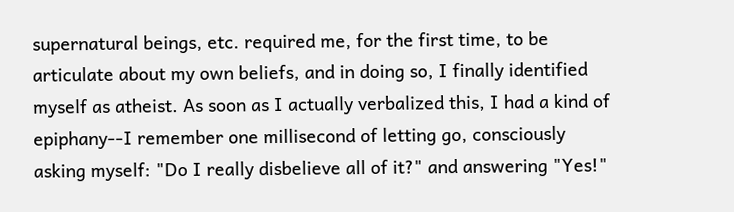supernatural beings, etc. required me, for the first time, to be articulate about my own beliefs, and in doing so, I finally identified myself as atheist. As soon as I actually verbalized this, I had a kind of epiphany--I remember one millisecond of letting go, consciously asking myself: "Do I really disbelieve all of it?" and answering "Yes!"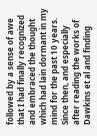followed by a sense of awe that I had finally recognized and embraced the thought which had lain dormant in my mind for the past 10 years. Since then, and especially after reading the works of Dawkins et al and finding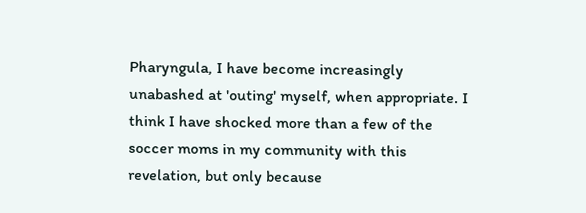Pharyngula, I have become increasingly unabashed at 'outing' myself, when appropriate. I think I have shocked more than a few of the soccer moms in my community with this revelation, but only because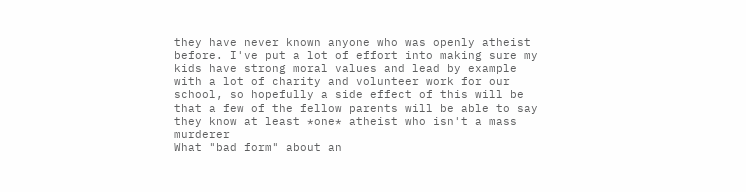they have never known anyone who was openly atheist before. I've put a lot of effort into making sure my kids have strong moral values and lead by example with a lot of charity and volunteer work for our school, so hopefully a side effect of this will be that a few of the fellow parents will be able to say they know at least *one* atheist who isn't a mass murderer
What "bad form" about an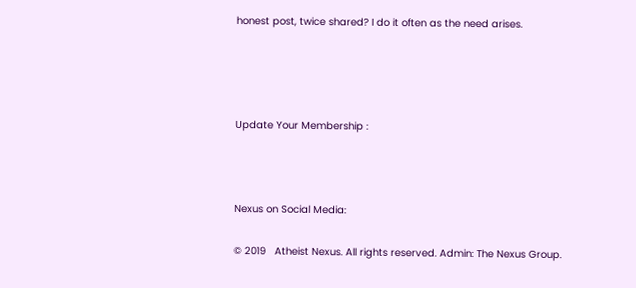honest post, twice shared? I do it often as the need arises.




Update Your Membership :



Nexus on Social Media:

© 2019   Atheist Nexus. All rights reserved. Admin: The Nexus Group.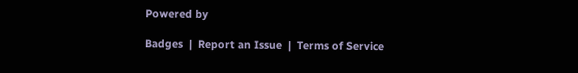Powered by

Badges  |  Report an Issue  |  Terms of Service